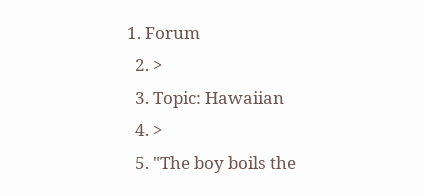1. Forum
  2. >
  3. Topic: Hawaiian
  4. >
  5. "The boy boils the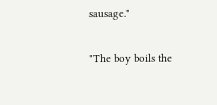sausage."

"The boy boils the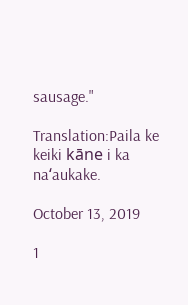sausage."

Translation:Paila ke keiki kāne i ka naʻaukake.

October 13, 2019

1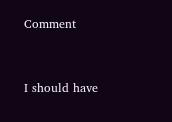Comment


I should have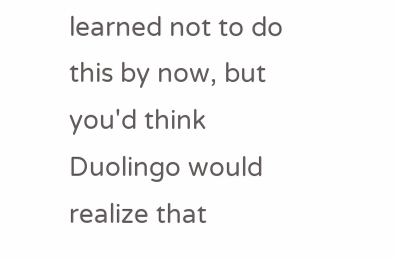learned not to do this by now, but you'd think Duolingo would realize that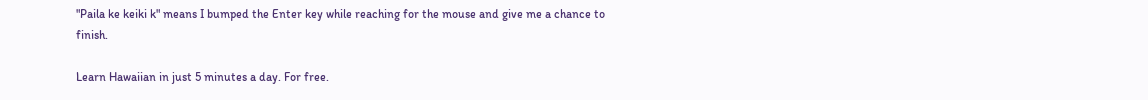"Paila ke keiki k" means I bumped the Enter key while reaching for the mouse and give me a chance to finish.

Learn Hawaiian in just 5 minutes a day. For free.